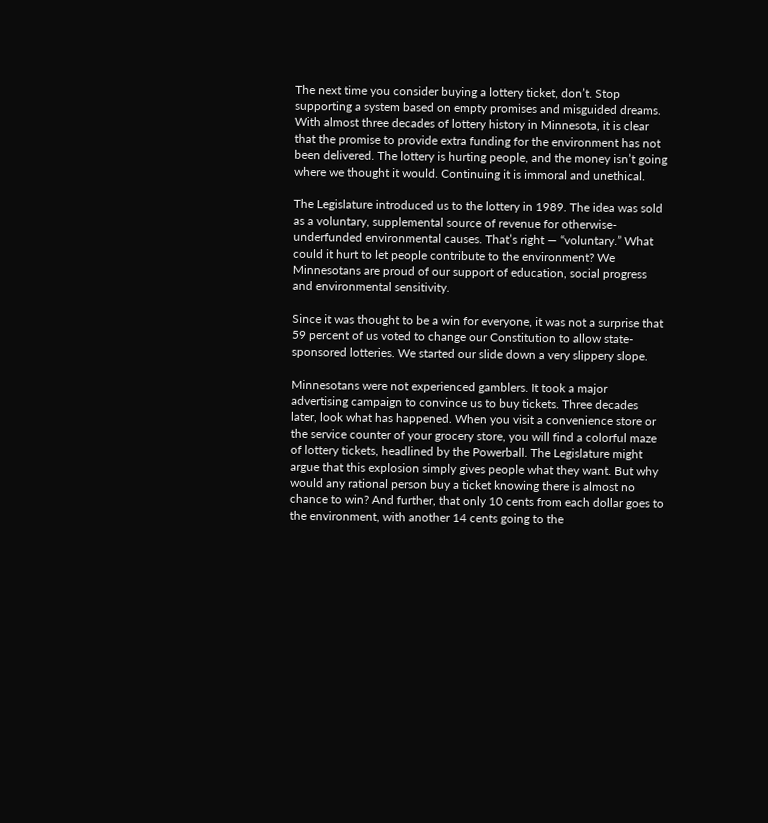The next time you consider buying a lottery ticket, don’t. Stop supporting a system based on empty promises and misguided dreams. With almost three decades of lottery history in Minnesota, it is clear that the promise to provide extra funding for the environment has not been delivered. The lottery is hurting people, and the money isn’t going where we thought it would. Continuing it is immoral and unethical.

The Legislature introduced us to the lottery in 1989. The idea was sold as a voluntary, supplemental source of revenue for otherwise-underfunded environmental causes. That’s right — “voluntary.” What could it hurt to let people contribute to the environment? We Minnesotans are proud of our support of education, social progress and environmental sensitivity.

Since it was thought to be a win for everyone, it was not a surprise that 59 percent of us voted to change our Constitution to allow state-sponsored lotteries. We started our slide down a very slippery slope.

Minnesotans were not experienced gamblers. It took a major advertising campaign to convince us to buy tickets. Three decades later, look what has happened. When you visit a convenience store or the service counter of your grocery store, you will find a colorful maze of lottery tickets, headlined by the Powerball. The Legislature might argue that this explosion simply gives people what they want. But why would any rational person buy a ticket knowing there is almost no chance to win? And further, that only 10 cents from each dollar goes to the environment, with another 14 cents going to the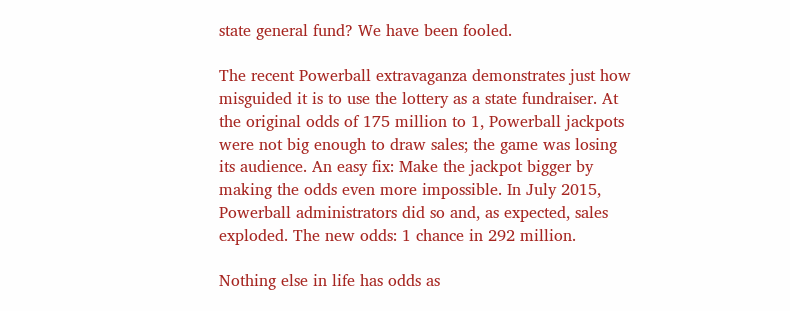state general fund? We have been fooled.

The recent Powerball extravaganza demonstrates just how misguided it is to use the lottery as a state fundraiser. At the original odds of 175 million to 1, Powerball jackpots were not big enough to draw sales; the game was losing its audience. An easy fix: Make the jackpot bigger by making the odds even more impossible. In July 2015, Powerball administrators did so and, as expected, sales exploded. The new odds: 1 chance in 292 million.

Nothing else in life has odds as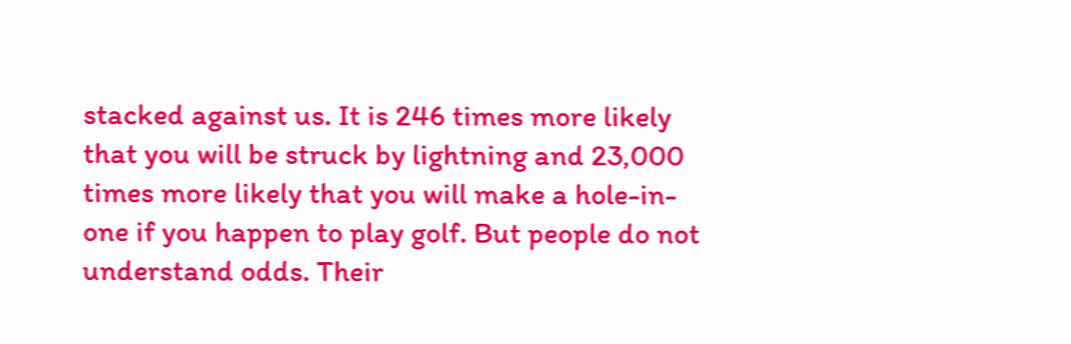stacked against us. It is 246 times more likely that you will be struck by lightning and 23,000 times more likely that you will make a hole-in-one if you happen to play golf. But people do not understand odds. Their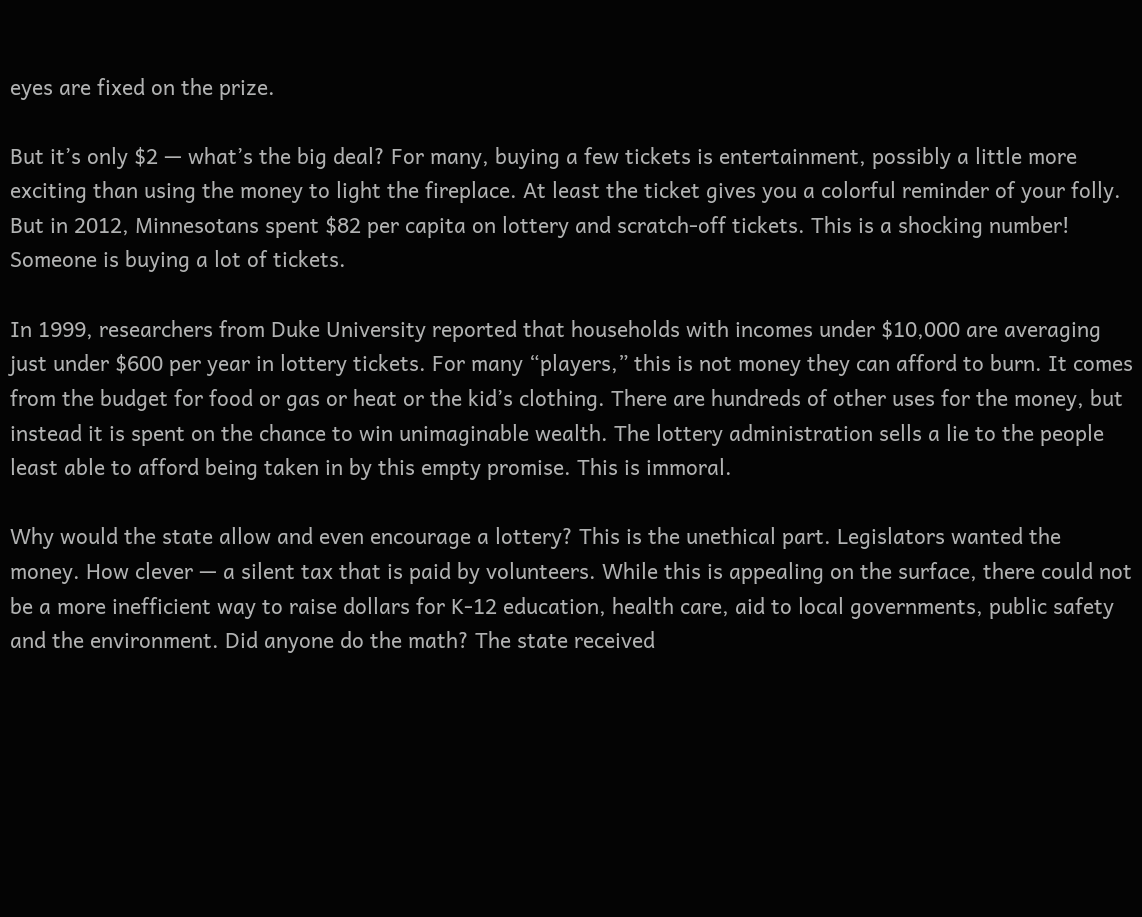eyes are fixed on the prize.

But it’s only $2 — what’s the big deal? For many, buying a few tickets is entertainment, possibly a little more exciting than using the money to light the fireplace. At least the ticket gives you a colorful reminder of your folly. But in 2012, Minnesotans spent $82 per capita on lottery and scratch-off tickets. This is a shocking number! Someone is buying a lot of tickets.

In 1999, researchers from Duke University reported that households with incomes under $10,000 are averaging just under $600 per year in lottery tickets. For many “players,” this is not money they can afford to burn. It comes from the budget for food or gas or heat or the kid’s clothing. There are hundreds of other uses for the money, but instead it is spent on the chance to win unimaginable wealth. The lottery administration sells a lie to the people least able to afford being taken in by this empty promise. This is immoral.

Why would the state allow and even encourage a lottery? This is the unethical part. Legislators wanted the money. How clever — a silent tax that is paid by volunteers. While this is appealing on the surface, there could not be a more inefficient way to raise dollars for K-12 education, health care, aid to local governments, public safety and the environment. Did anyone do the math? The state received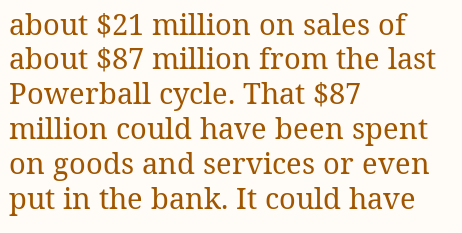about $21 million on sales of about $87 million from the last Powerball cycle. That $87 million could have been spent on goods and services or even put in the bank. It could have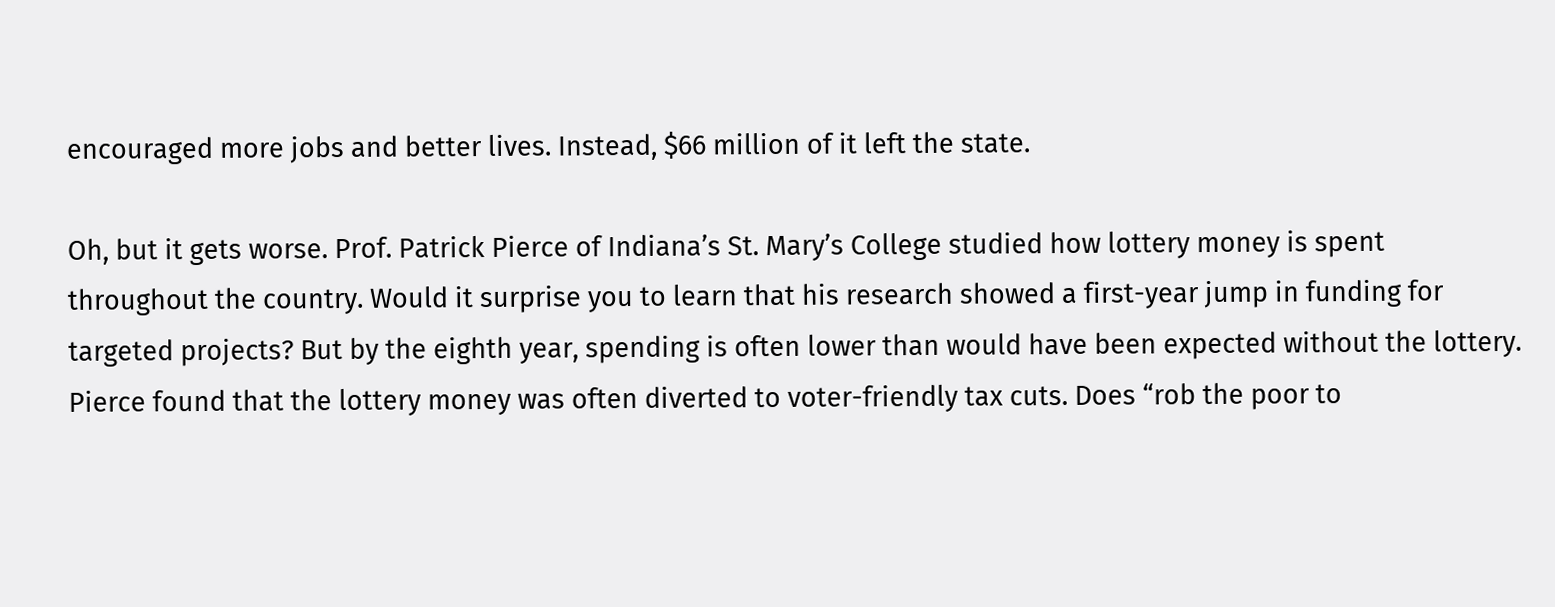encouraged more jobs and better lives. Instead, $66 million of it left the state.

Oh, but it gets worse. Prof. Patrick Pierce of Indiana’s St. Mary’s College studied how lottery money is spent throughout the country. Would it surprise you to learn that his research showed a first-year jump in funding for targeted projects? But by the eighth year, spending is often lower than would have been expected without the lottery. Pierce found that the lottery money was often diverted to voter-friendly tax cuts. Does “rob the poor to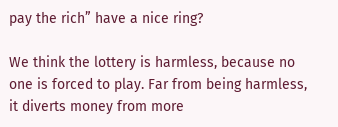pay the rich” have a nice ring?

We think the lottery is harmless, because no one is forced to play. Far from being harmless, it diverts money from more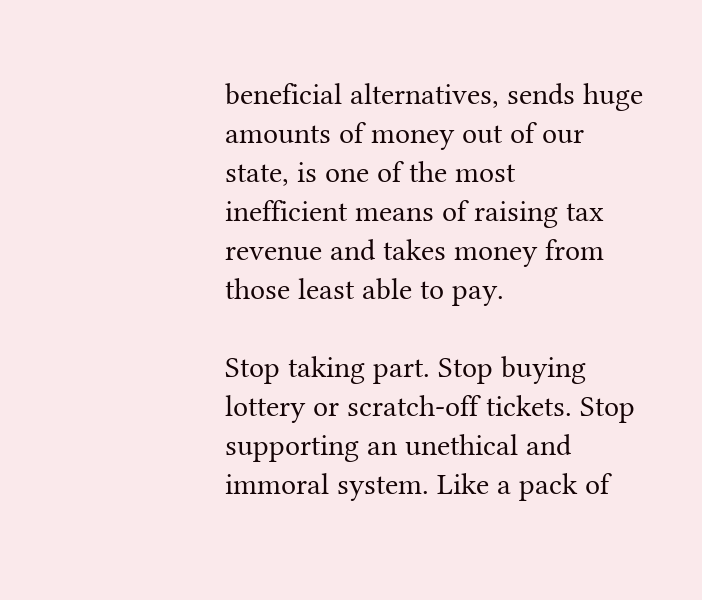beneficial alternatives, sends huge amounts of money out of our state, is one of the most inefficient means of raising tax revenue and takes money from those least able to pay.

Stop taking part. Stop buying lottery or scratch-off tickets. Stop supporting an unethical and immoral system. Like a pack of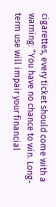cigarettes, every ticket should come with a warning: “You have no chance to win. Long-term use will impair your financial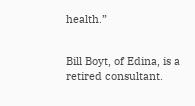health.”


Bill Boyt, of Edina, is a retired consultant.